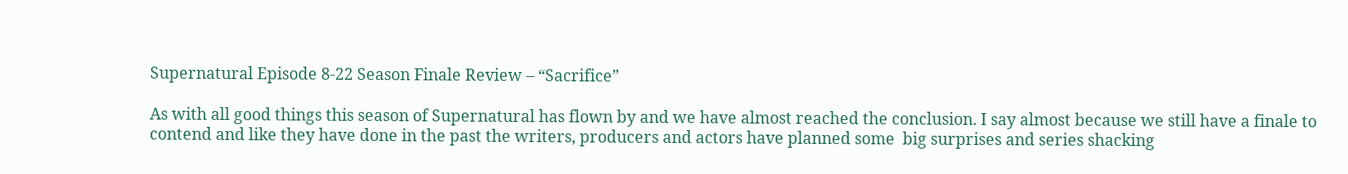Supernatural Episode 8-22 Season Finale Review – “Sacrifice”

As with all good things this season of Supernatural has flown by and we have almost reached the conclusion. I say almost because we still have a finale to contend and like they have done in the past the writers, producers and actors have planned some  big surprises and series shacking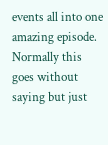events all into one amazing episode. Normally this goes without saying but just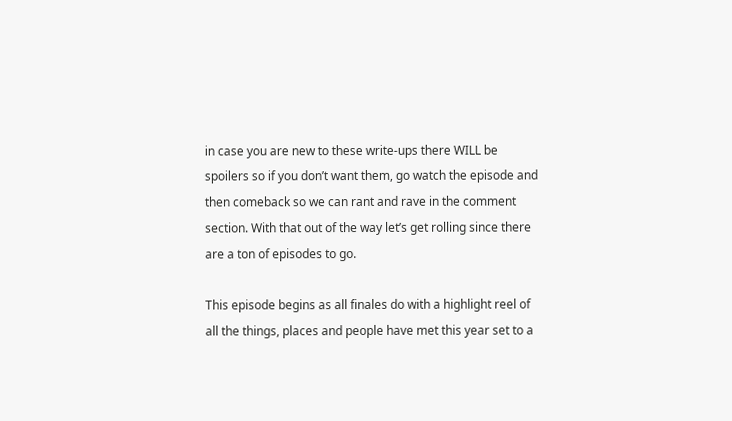in case you are new to these write-ups there WILL be spoilers so if you don’t want them, go watch the episode and then comeback so we can rant and rave in the comment section. With that out of the way let’s get rolling since there are a ton of episodes to go.

This episode begins as all finales do with a highlight reel of all the things, places and people have met this year set to a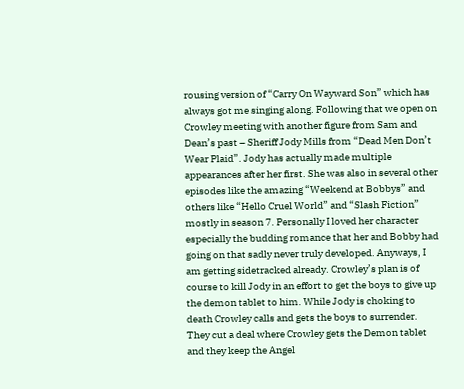rousing version of “Carry On Wayward Son” which has always got me singing along. Following that we open on Crowley meeting with another figure from Sam and Dean’s past – Sheriff Jody Mills from “Dead Men Don’t Wear Plaid”. Jody has actually made multiple appearances after her first. She was also in several other episodes like the amazing “Weekend at Bobbys” and others like “Hello Cruel World” and “Slash Fiction” mostly in season 7. Personally I loved her character especially the budding romance that her and Bobby had going on that sadly never truly developed. Anyways, I am getting sidetracked already. Crowley’s plan is of course to kill Jody in an effort to get the boys to give up the demon tablet to him. While Jody is choking to death Crowley calls and gets the boys to surrender. They cut a deal where Crowley gets the Demon tablet and they keep the Angel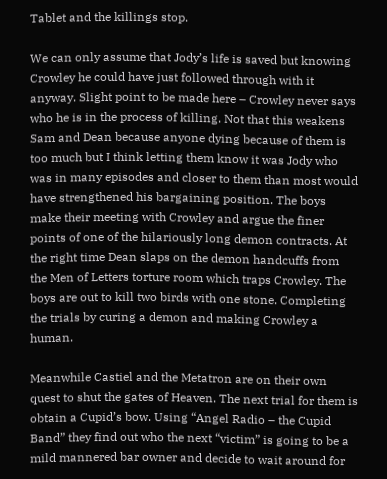Tablet and the killings stop.

We can only assume that Jody’s life is saved but knowing Crowley he could have just followed through with it anyway. Slight point to be made here – Crowley never says who he is in the process of killing. Not that this weakens Sam and Dean because anyone dying because of them is too much but I think letting them know it was Jody who was in many episodes and closer to them than most would have strengthened his bargaining position. The boys make their meeting with Crowley and argue the finer points of one of the hilariously long demon contracts. At the right time Dean slaps on the demon handcuffs from the Men of Letters torture room which traps Crowley. The boys are out to kill two birds with one stone. Completing the trials by curing a demon and making Crowley a human.

Meanwhile Castiel and the Metatron are on their own quest to shut the gates of Heaven. The next trial for them is obtain a Cupid’s bow. Using “Angel Radio – the Cupid Band” they find out who the next “victim” is going to be a mild mannered bar owner and decide to wait around for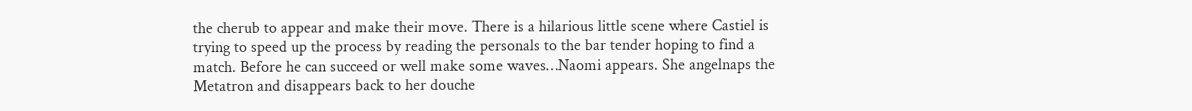the cherub to appear and make their move. There is a hilarious little scene where Castiel is trying to speed up the process by reading the personals to the bar tender hoping to find a match. Before he can succeed or well make some waves…Naomi appears. She angelnaps the Metatron and disappears back to her douche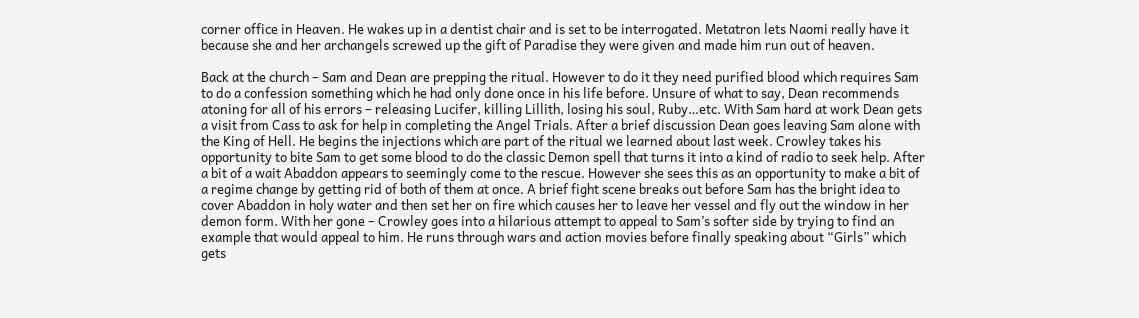corner office in Heaven. He wakes up in a dentist chair and is set to be interrogated. Metatron lets Naomi really have it because she and her archangels screwed up the gift of Paradise they were given and made him run out of heaven.

Back at the church – Sam and Dean are prepping the ritual. However to do it they need purified blood which requires Sam to do a confession something which he had only done once in his life before. Unsure of what to say, Dean recommends atoning for all of his errors – releasing Lucifer, killing Lillith, losing his soul, Ruby…etc. With Sam hard at work Dean gets a visit from Cass to ask for help in completing the Angel Trials. After a brief discussion Dean goes leaving Sam alone with the King of Hell. He begins the injections which are part of the ritual we learned about last week. Crowley takes his opportunity to bite Sam to get some blood to do the classic Demon spell that turns it into a kind of radio to seek help. After a bit of a wait Abaddon appears to seemingly come to the rescue. However she sees this as an opportunity to make a bit of a regime change by getting rid of both of them at once. A brief fight scene breaks out before Sam has the bright idea to cover Abaddon in holy water and then set her on fire which causes her to leave her vessel and fly out the window in her demon form. With her gone – Crowley goes into a hilarious attempt to appeal to Sam’s softer side by trying to find an example that would appeal to him. He runs through wars and action movies before finally speaking about “Girls” which gets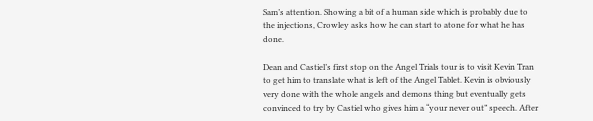Sam’s attention. Showing a bit of a human side which is probably due to the injections, Crowley asks how he can start to atone for what he has done.

Dean and Castiel’s first stop on the Angel Trials tour is to visit Kevin Tran to get him to translate what is left of the Angel Tablet. Kevin is obviously very done with the whole angels and demons thing but eventually gets convinced to try by Castiel who gives him a “your never out” speech. After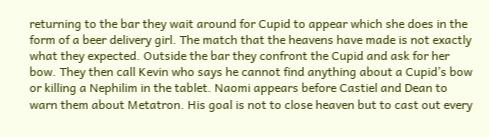returning to the bar they wait around for Cupid to appear which she does in the form of a beer delivery girl. The match that the heavens have made is not exactly what they expected. Outside the bar they confront the Cupid and ask for her bow. They then call Kevin who says he cannot find anything about a Cupid’s bow or killing a Nephilim in the tablet. Naomi appears before Castiel and Dean to warn them about Metatron. His goal is not to close heaven but to cast out every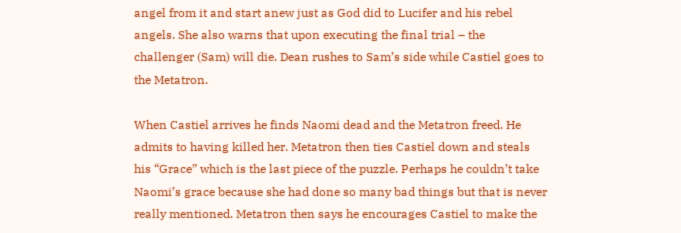angel from it and start anew just as God did to Lucifer and his rebel angels. She also warns that upon executing the final trial – the challenger (Sam) will die. Dean rushes to Sam’s side while Castiel goes to the Metatron.

When Castiel arrives he finds Naomi dead and the Metatron freed. He admits to having killed her. Metatron then ties Castiel down and steals his “Grace” which is the last piece of the puzzle. Perhaps he couldn’t take Naomi’s grace because she had done so many bad things but that is never really mentioned. Metatron then says he encourages Castiel to make the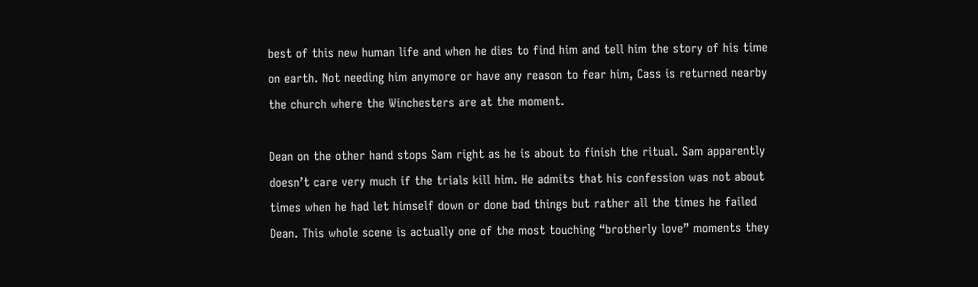best of this new human life and when he dies to find him and tell him the story of his time on earth. Not needing him anymore or have any reason to fear him, Cass is returned nearby the church where the Winchesters are at the moment.

Dean on the other hand stops Sam right as he is about to finish the ritual. Sam apparently doesn’t care very much if the trials kill him. He admits that his confession was not about times when he had let himself down or done bad things but rather all the times he failed Dean. This whole scene is actually one of the most touching “brotherly love” moments they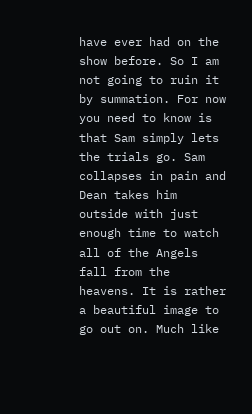have ever had on the show before. So I am not going to ruin it by summation. For now you need to know is that Sam simply lets the trials go. Sam collapses in pain and Dean takes him outside with just enough time to watch all of the Angels fall from the heavens. It is rather a beautiful image to go out on. Much like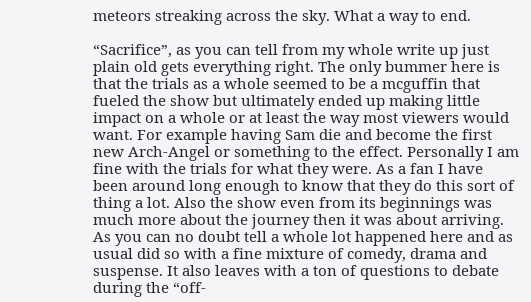meteors streaking across the sky. What a way to end.

“Sacrifice”, as you can tell from my whole write up just plain old gets everything right. The only bummer here is that the trials as a whole seemed to be a mcguffin that fueled the show but ultimately ended up making little impact on a whole or at least the way most viewers would want. For example having Sam die and become the first new Arch-Angel or something to the effect. Personally I am fine with the trials for what they were. As a fan I have been around long enough to know that they do this sort of thing a lot. Also the show even from its beginnings was much more about the journey then it was about arriving. As you can no doubt tell a whole lot happened here and as usual did so with a fine mixture of comedy, drama and suspense. It also leaves with a ton of questions to debate during the “off-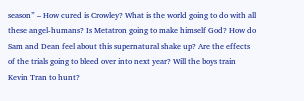season” – How cured is Crowley? What is the world going to do with all these angel-humans? Is Metatron going to make himself God? How do Sam and Dean feel about this supernatural shake up? Are the effects of the trials going to bleed over into next year? Will the boys train Kevin Tran to hunt?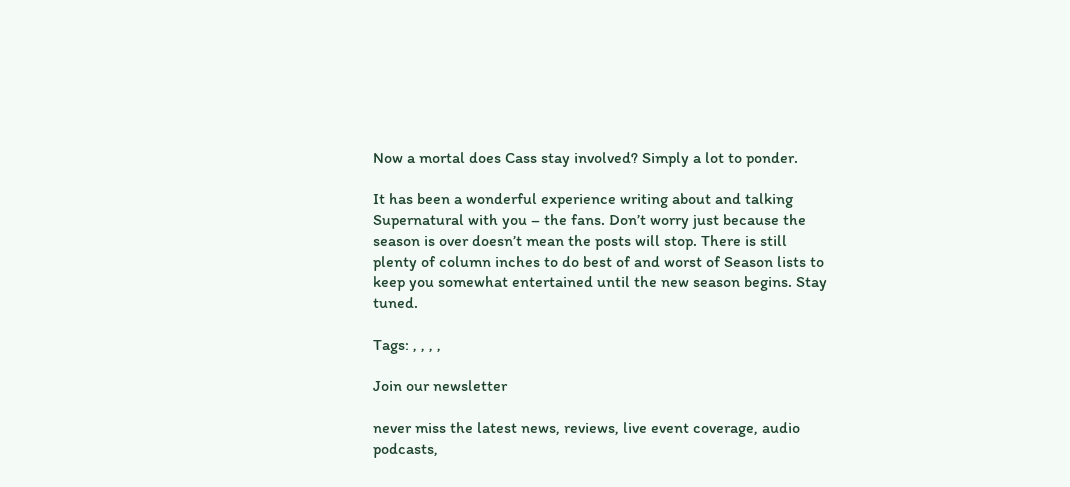Now a mortal does Cass stay involved? Simply a lot to ponder.

It has been a wonderful experience writing about and talking Supernatural with you – the fans. Don’t worry just because the season is over doesn’t mean the posts will stop. There is still plenty of column inches to do best of and worst of Season lists to keep you somewhat entertained until the new season begins. Stay tuned.

Tags: , , , ,

Join our newsletter

never miss the latest news, reviews, live event coverage, audio podcasts,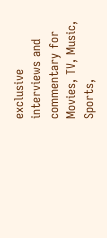exclusive interviews and commentary for Movies, TV, Music, Sports,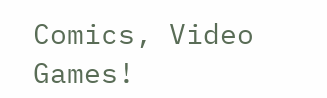Comics, Video Games!